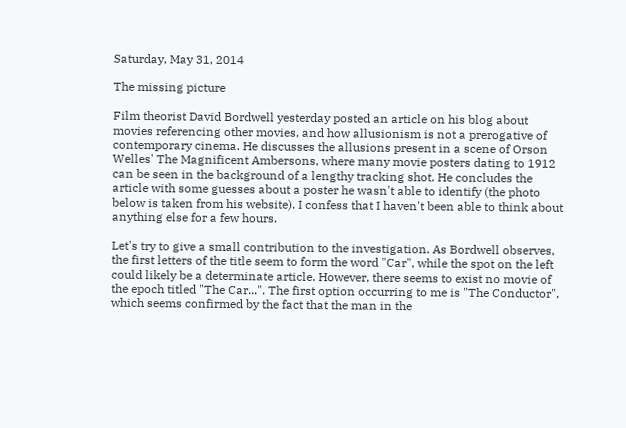Saturday, May 31, 2014

The missing picture

Film theorist David Bordwell yesterday posted an article on his blog about movies referencing other movies, and how allusionism is not a prerogative of contemporary cinema. He discusses the allusions present in a scene of Orson Welles' The Magnificent Ambersons, where many movie posters dating to 1912 can be seen in the background of a lengthy tracking shot. He concludes the article with some guesses about a poster he wasn't able to identify (the photo below is taken from his website). I confess that I haven't been able to think about anything else for a few hours.

Let's try to give a small contribution to the investigation. As Bordwell observes, the first letters of the title seem to form the word "Car", while the spot on the left could likely be a determinate article. However, there seems to exist no movie of the epoch titled "The Car...". The first option occurring to me is "The Conductor", which seems confirmed by the fact that the man in the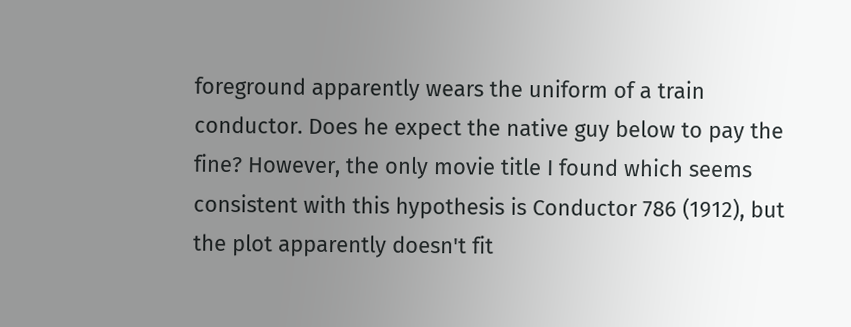foreground apparently wears the uniform of a train conductor. Does he expect the native guy below to pay the fine? However, the only movie title I found which seems consistent with this hypothesis is Conductor 786 (1912), but the plot apparently doesn't fit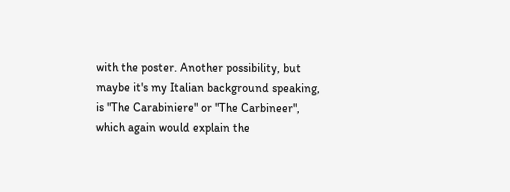with the poster. Another possibility, but maybe it's my Italian background speaking, is "The Carabiniere" or "The Carbineer", which again would explain the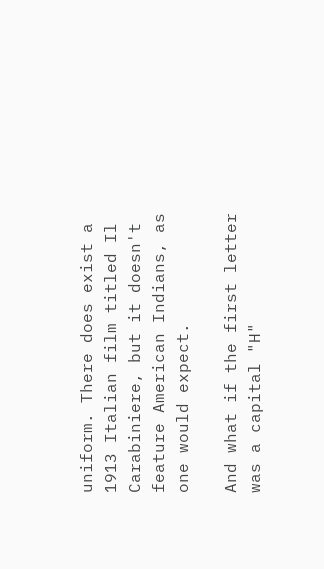uniform. There does exist a 1913 Italian film titled Il Carabiniere, but it doesn't feature American Indians, as one would expect.

And what if the first letter was a capital "H"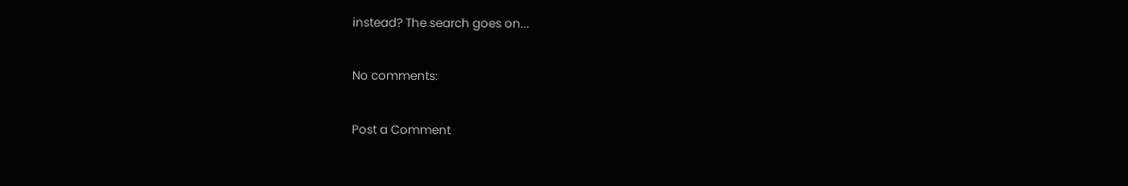instead? The search goes on...

No comments:

Post a Comment